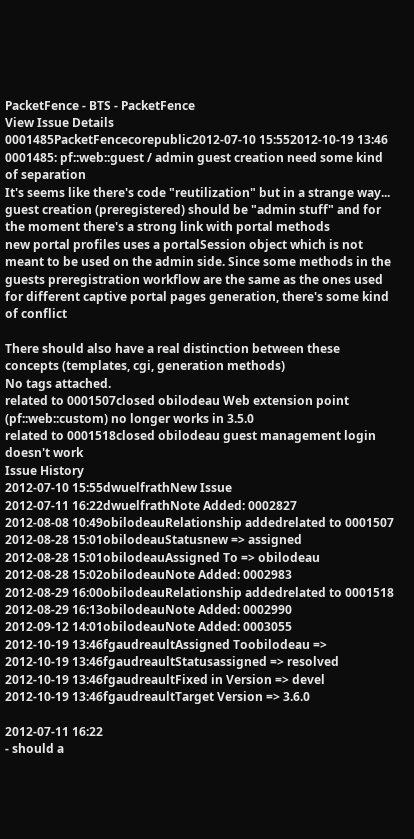PacketFence - BTS - PacketFence
View Issue Details
0001485PacketFencecorepublic2012-07-10 15:552012-10-19 13:46
0001485: pf::web::guest / admin guest creation need some kind of separation
It's seems like there's code "reutilization" but in a strange way...
guest creation (preregistered) should be "admin stuff" and for the moment there's a strong link with portal methods
new portal profiles uses a portalSession object which is not meant to be used on the admin side. Since some methods in the guests preregistration workflow are the same as the ones used for different captive portal pages generation, there's some kind of conflict

There should also have a real distinction between these concepts (templates, cgi, generation methods)
No tags attached.
related to 0001507closed obilodeau Web extension point (pf::web::custom) no longer works in 3.5.0
related to 0001518closed obilodeau guest management login doesn't work
Issue History
2012-07-10 15:55dwuelfrathNew Issue
2012-07-11 16:22dwuelfrathNote Added: 0002827
2012-08-08 10:49obilodeauRelationship addedrelated to 0001507
2012-08-28 15:01obilodeauStatusnew => assigned
2012-08-28 15:01obilodeauAssigned To => obilodeau
2012-08-28 15:02obilodeauNote Added: 0002983
2012-08-29 16:00obilodeauRelationship addedrelated to 0001518
2012-08-29 16:13obilodeauNote Added: 0002990
2012-09-12 14:01obilodeauNote Added: 0003055
2012-10-19 13:46fgaudreaultAssigned Toobilodeau =>
2012-10-19 13:46fgaudreaultStatusassigned => resolved
2012-10-19 13:46fgaudreaultFixed in Version => devel
2012-10-19 13:46fgaudreaultTarget Version => 3.6.0

2012-07-11 16:22
- should a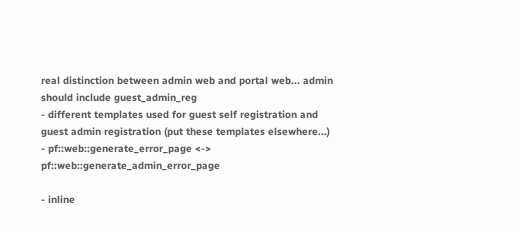real distinction between admin web and portal web... admin should include guest_admin_reg
- different templates used for guest self registration and guest admin registration (put these templates elsewhere...)
- pf::web::generate_error_page <-> pf::web::generate_admin_error_page

- inline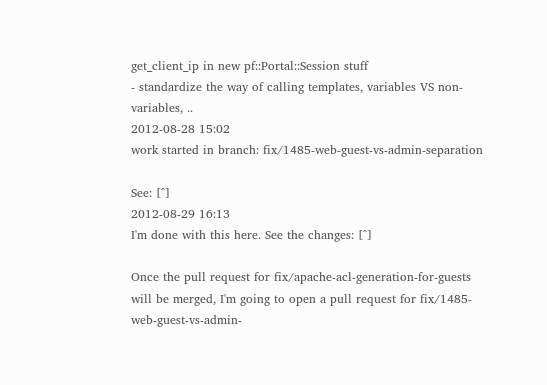get_client_ip in new pf::Portal::Session stuff
- standardize the way of calling templates, variables VS non-variables, ..
2012-08-28 15:02
work started in branch: fix/1485-web-guest-vs-admin-separation

See: [^]
2012-08-29 16:13
I'm done with this here. See the changes: [^]

Once the pull request for fix/apache-acl-generation-for-guests will be merged, I'm going to open a pull request for fix/1485-web-guest-vs-admin-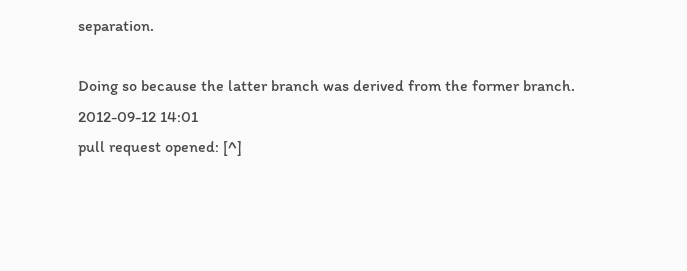separation.

Doing so because the latter branch was derived from the former branch.
2012-09-12 14:01
pull request opened: [^]